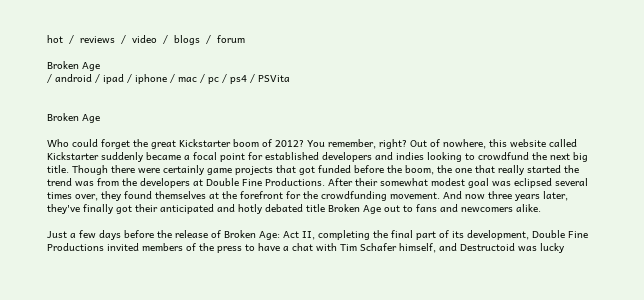hot  /  reviews  /  video  /  blogs  /  forum

Broken Age
/ android / ipad / iphone / mac / pc / ps4 / PSVita


Broken Age

Who could forget the great Kickstarter boom of 2012? You remember, right? Out of nowhere, this website called Kickstarter suddenly became a focal point for established developers and indies looking to crowdfund the next big title. Though there were certainly game projects that got funded before the boom, the one that really started the trend was from the developers at Double Fine Productions. After their somewhat modest goal was eclipsed several times over, they found themselves at the forefront for the crowdfunding movement. And now three years later, they've finally got their anticipated and hotly debated title Broken Age out to fans and newcomers alike.

Just a few days before the release of Broken Age: Act II, completing the final part of its development, Double Fine Productions invited members of the press to have a chat with Tim Schafer himself, and Destructoid was lucky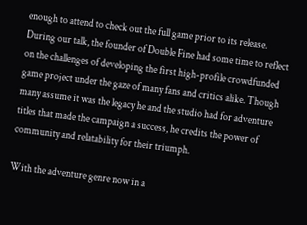enough to attend to check out the full game prior to its release. During our talk, the founder of Double Fine had some time to reflect on the challenges of developing the first high-profile crowdfunded game project under the gaze of many fans and critics alike. Though many assume it was the legacy he and the studio had for adventure titles that made the campaign a success, he credits the power of community and relatability for their triumph.

With the adventure genre now in a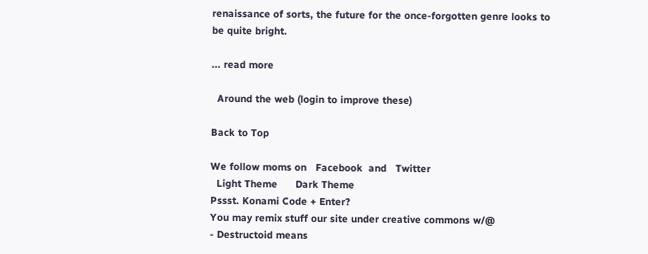renaissance of sorts, the future for the once-forgotten genre looks to be quite bright.

... read more

  Around the web (login to improve these)

Back to Top

We follow moms on   Facebook  and   Twitter
  Light Theme      Dark Theme
Pssst. Konami Code + Enter?
You may remix stuff our site under creative commons w/@
- Destructoid means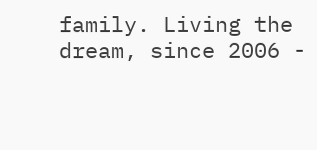family. Living the dream, since 2006 -